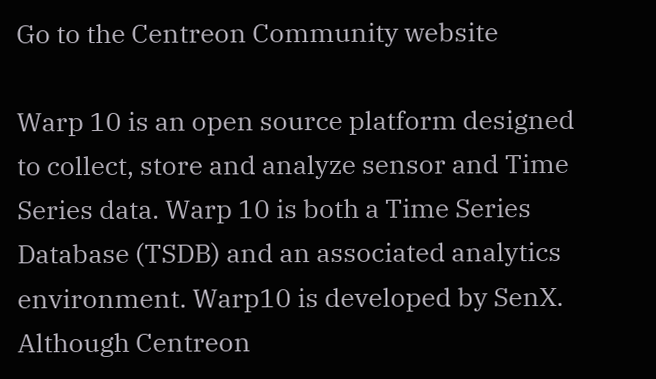Go to the Centreon Community website

Warp 10 is an open source platform designed to collect, store and analyze sensor and Time Series data. Warp 10 is both a Time Series Database (TSDB) and an associated analytics environment. Warp10 is developed by SenX.
Although Centreon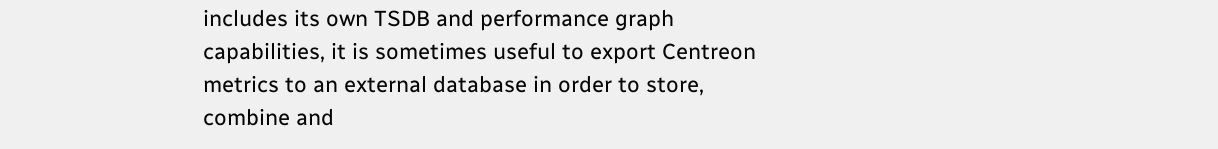includes its own TSDB and performance graph capabilities, it is sometimes useful to export Centreon metrics to an external database in order to store, combine and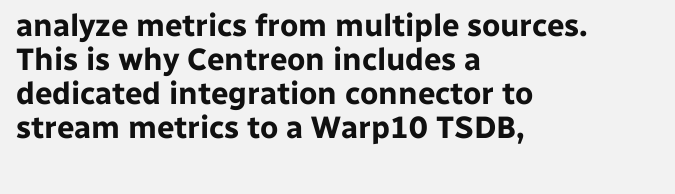analyze metrics from multiple sources.
This is why Centreon includes a dedicated integration connector to stream metrics to a Warp10 TSDB,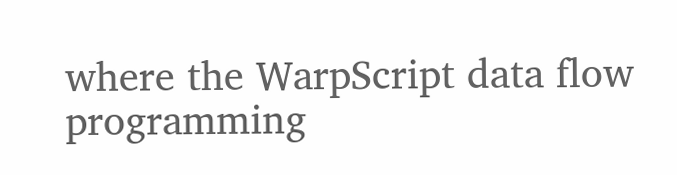where the WarpScript data flow programming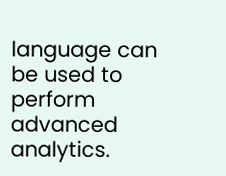language can be used to perform advanced analytics.